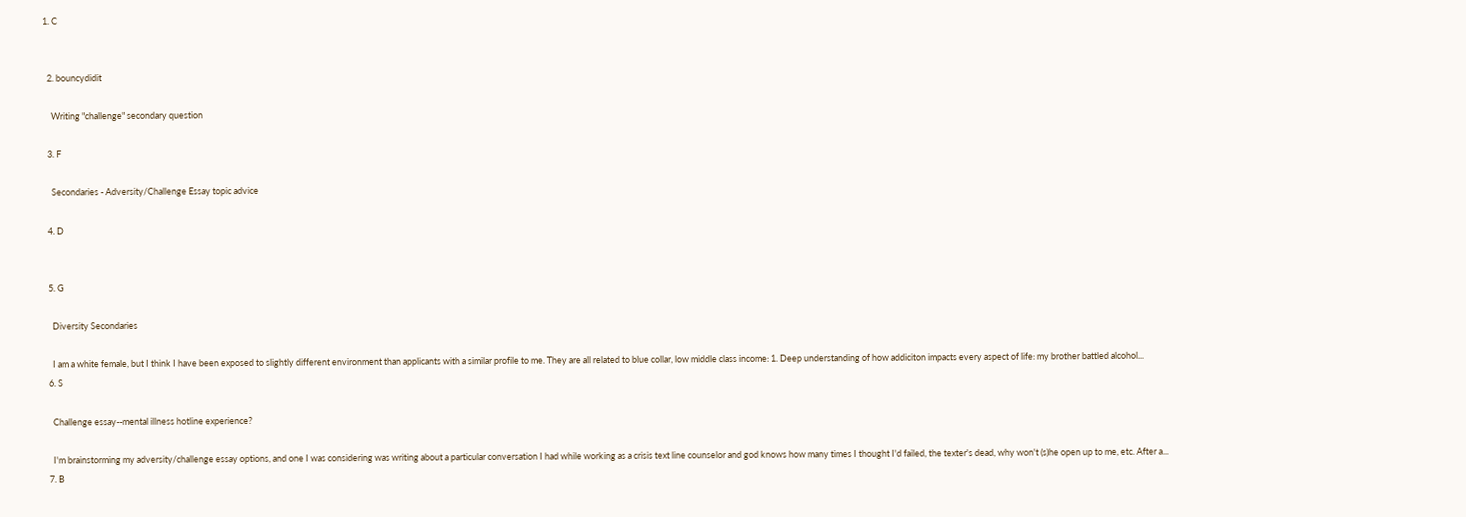1. C


  2. bouncydidit

    Writing "challenge" secondary question

  3. F

    Secondaries - Adversity/Challenge Essay topic advice

  4. D


  5. G

    Diversity Secondaries

    I am a white female, but I think I have been exposed to slightly different environment than applicants with a similar profile to me. They are all related to blue collar, low middle class income: 1. Deep understanding of how addiciton impacts every aspect of life: my brother battled alcohol...
  6. S

    Challenge essay--mental illness hotline experience?

    I'm brainstorming my adversity/challenge essay options, and one I was considering was writing about a particular conversation I had while working as a crisis text line counselor and god knows how many times I thought I'd failed, the texter's dead, why won't (s)he open up to me, etc. After a...
  7. B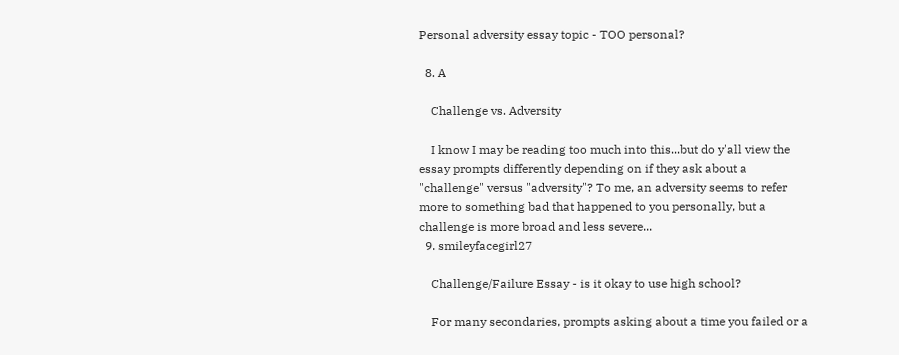Personal adversity essay topic - TOO personal?

  8. A

    Challenge vs. Adversity

    I know I may be reading too much into this...but do y'all view the essay prompts differently depending on if they ask about a "challenge" versus "adversity"? To me, an adversity seems to refer more to something bad that happened to you personally, but a challenge is more broad and less severe...
  9. smileyfacegirl27

    Challenge/Failure Essay - is it okay to use high school?

    For many secondaries, prompts asking about a time you failed or a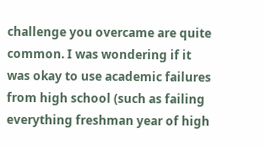challenge you overcame are quite common. I was wondering if it was okay to use academic failures from high school (such as failing everything freshman year of high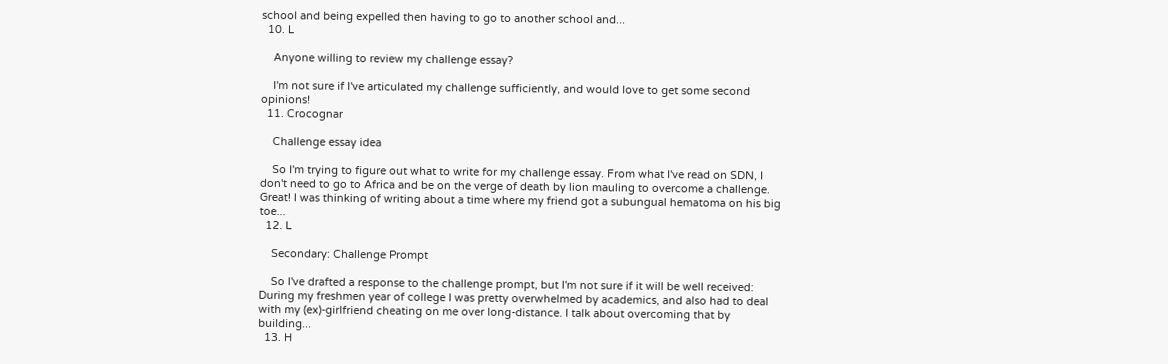school and being expelled then having to go to another school and...
  10. L

    Anyone willing to review my challenge essay?

    I'm not sure if I've articulated my challenge sufficiently, and would love to get some second opinions!
  11. Crocognar

    Challenge essay idea

    So I'm trying to figure out what to write for my challenge essay. From what I've read on SDN, I don't need to go to Africa and be on the verge of death by lion mauling to overcome a challenge. Great! I was thinking of writing about a time where my friend got a subungual hematoma on his big toe...
  12. L

    Secondary: Challenge Prompt

    So I've drafted a response to the challenge prompt, but I'm not sure if it will be well received: During my freshmen year of college I was pretty overwhelmed by academics, and also had to deal with my (ex)-girlfriend cheating on me over long-distance. I talk about overcoming that by building...
  13. H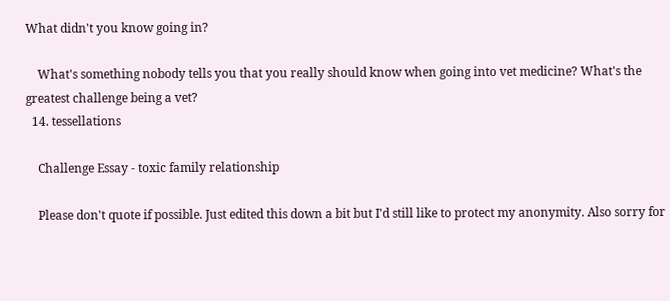What didn't you know going in?

    What's something nobody tells you that you really should know when going into vet medicine? What's the greatest challenge being a vet?
  14. tessellations

    Challenge Essay - toxic family relationship

    Please don't quote if possible. Just edited this down a bit but I'd still like to protect my anonymity. Also sorry for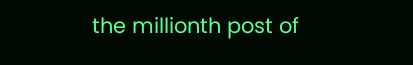the millionth post of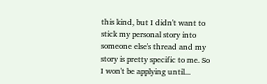this kind, but I didn't want to stick my personal story into someone else's thread and my story is pretty specific to me. So I won't be applying until...